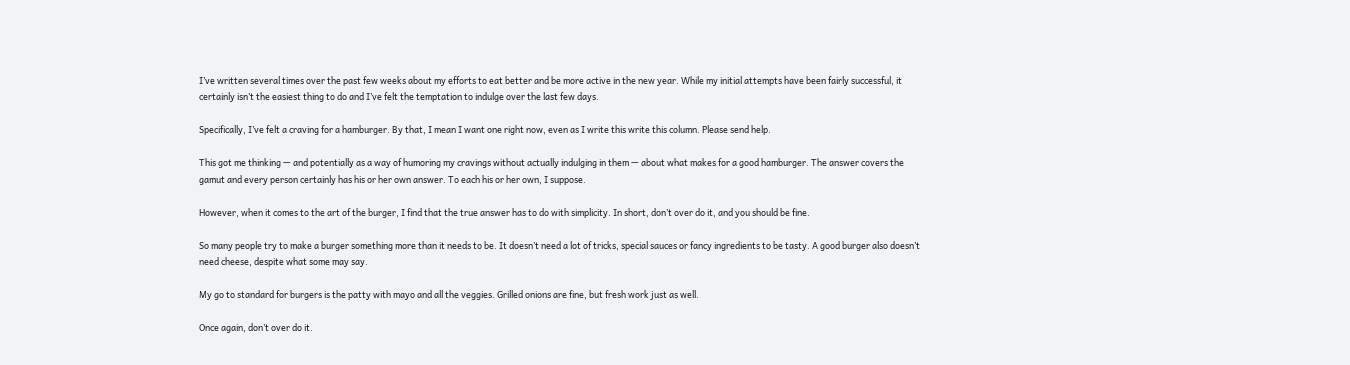I’ve written several times over the past few weeks about my efforts to eat better and be more active in the new year. While my initial attempts have been fairly successful, it certainly isn’t the easiest thing to do and I’ve felt the temptation to indulge over the last few days.

Specifically, I’ve felt a craving for a hamburger. By that, I mean I want one right now, even as I write this write this column. Please send help.

This got me thinking — and potentially as a way of humoring my cravings without actually indulging in them — about what makes for a good hamburger. The answer covers the gamut and every person certainly has his or her own answer. To each his or her own, I suppose.

However, when it comes to the art of the burger, I find that the true answer has to do with simplicity. In short, don’t over do it, and you should be fine.

So many people try to make a burger something more than it needs to be. It doesn’t need a lot of tricks, special sauces or fancy ingredients to be tasty. A good burger also doesn’t need cheese, despite what some may say.

My go to standard for burgers is the patty with mayo and all the veggies. Grilled onions are fine, but fresh work just as well.

Once again, don’t over do it.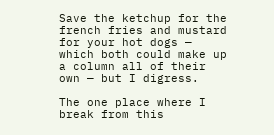Save the ketchup for the french fries and mustard for your hot dogs — which both could make up a column all of their own — but I digress.

The one place where I break from this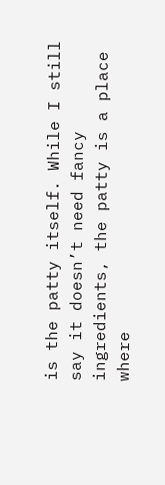is the patty itself. While I still say it doesn’t need fancy ingredients, the patty is a place where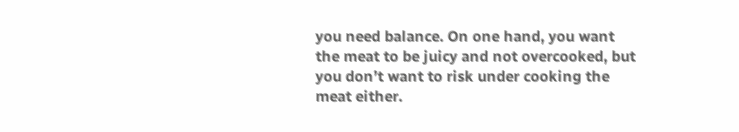you need balance. On one hand, you want the meat to be juicy and not overcooked, but you don’t want to risk under cooking the meat either.